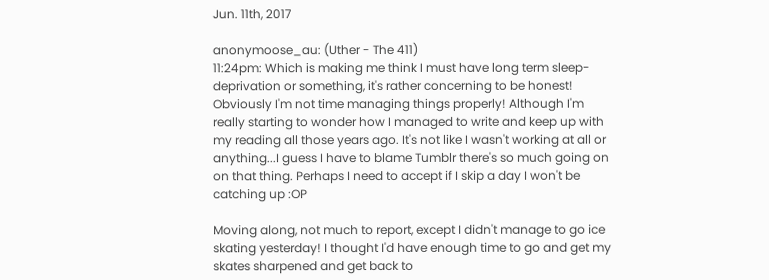Jun. 11th, 2017

anonymoose_au: (Uther - The 411)
11:24pm: Which is making me think I must have long term sleep-deprivation or something, it's rather concerning to be honest! Obviously I'm not time managing things properly! Although I'm really starting to wonder how I managed to write and keep up with my reading all those years ago. It's not like I wasn't working at all or anything...I guess I have to blame Tumblr there's so much going on on that thing. Perhaps I need to accept if I skip a day I won't be catching up :OP

Moving along, not much to report, except I didn't manage to go ice skating yesterday! I thought I'd have enough time to go and get my skates sharpened and get back to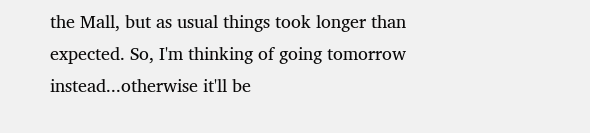the Mall, but as usual things took longer than expected. So, I'm thinking of going tomorrow instead...otherwise it'll be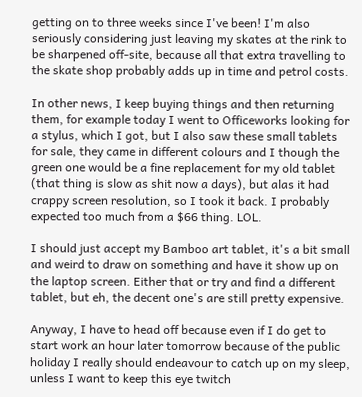getting on to three weeks since I've been! I'm also seriously considering just leaving my skates at the rink to be sharpened off-site, because all that extra travelling to the skate shop probably adds up in time and petrol costs.

In other news, I keep buying things and then returning them, for example today I went to Officeworks looking for a stylus, which I got, but I also saw these small tablets for sale, they came in different colours and I though the green one would be a fine replacement for my old tablet (that thing is slow as shit now a days), but alas it had crappy screen resolution, so I took it back. I probably expected too much from a $66 thing. LOL.

I should just accept my Bamboo art tablet, it's a bit small and weird to draw on something and have it show up on the laptop screen. Either that or try and find a different tablet, but eh, the decent one's are still pretty expensive.

Anyway, I have to head off because even if I do get to start work an hour later tomorrow because of the public holiday I really should endeavour to catch up on my sleep, unless I want to keep this eye twitch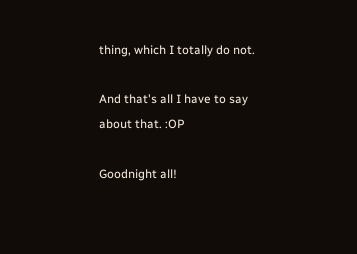thing, which I totally do not.

And that's all I have to say about that. :OP

Goodnight all!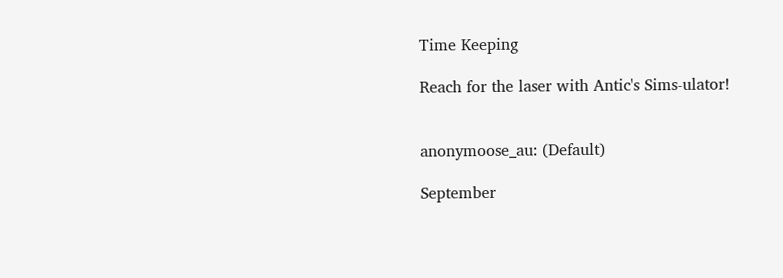Time Keeping

Reach for the laser with Antic's Sims-ulator!


anonymoose_au: (Default)

September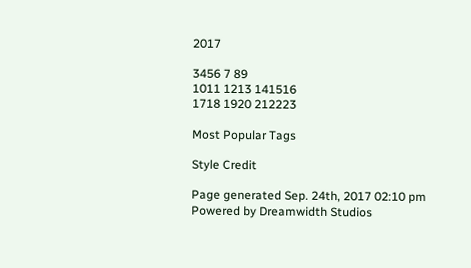2017

3456 7 89
1011 1213 141516
1718 1920 212223

Most Popular Tags

Style Credit

Page generated Sep. 24th, 2017 02:10 pm
Powered by Dreamwidth Studios